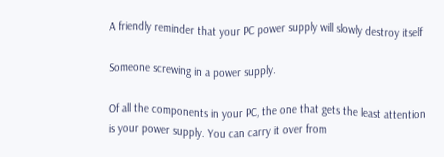A friendly reminder that your PC power supply will slowly destroy itself

Someone screwing in a power supply.

Of all the components in your PC, the one that gets the least attention is your power supply. You can carry it over from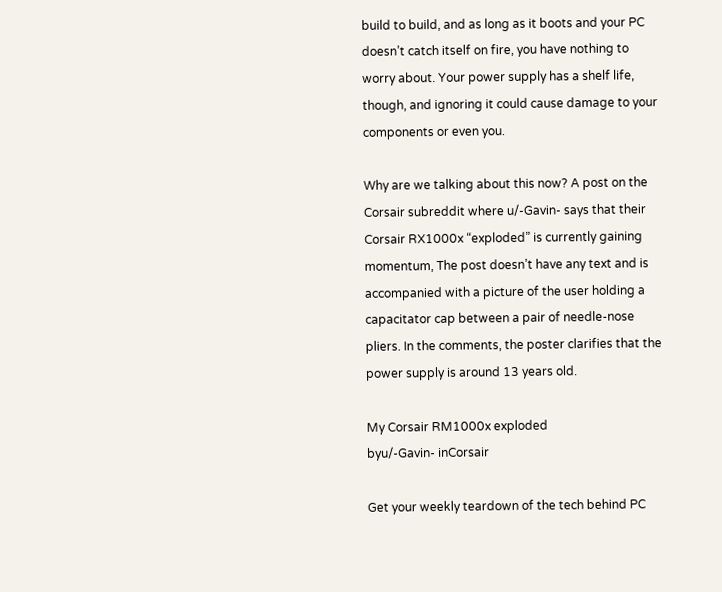build to build, and as long as it boots and your PC doesn’t catch itself on fire, you have nothing to worry about. Your power supply has a shelf life, though, and ignoring it could cause damage to your components or even you.

Why are we talking about this now? A post on the Corsair subreddit where u/-Gavin- says that their Corsair RX1000x “exploded” is currently gaining momentum, The post doesn’t have any text and is accompanied with a picture of the user holding a capacitator cap between a pair of needle-nose pliers. In the comments, the poster clarifies that the power supply is around 13 years old.

My Corsair RM1000x exploded
byu/-Gavin- inCorsair

Get your weekly teardown of the tech behind PC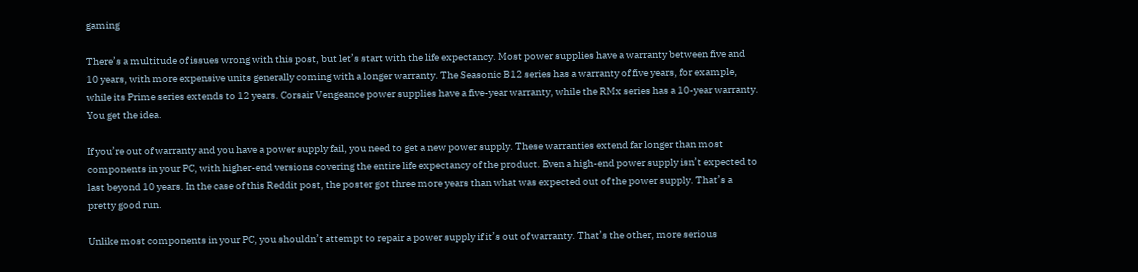gaming

There’s a multitude of issues wrong with this post, but let’s start with the life expectancy. Most power supplies have a warranty between five and 10 years, with more expensive units generally coming with a longer warranty. The Seasonic B12 series has a warranty of five years, for example, while its Prime series extends to 12 years. Corsair Vengeance power supplies have a five-year warranty, while the RMx series has a 10-year warranty. You get the idea.

If you’re out of warranty and you have a power supply fail, you need to get a new power supply. These warranties extend far longer than most components in your PC, with higher-end versions covering the entire life expectancy of the product. Even a high-end power supply isn’t expected to last beyond 10 years. In the case of this Reddit post, the poster got three more years than what was expected out of the power supply. That’s a pretty good run.

Unlike most components in your PC, you shouldn’t attempt to repair a power supply if it’s out of warranty. That’s the other, more serious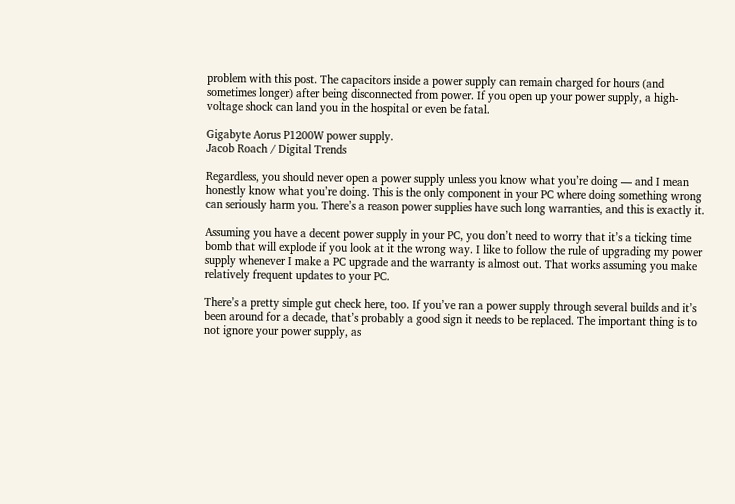problem with this post. The capacitors inside a power supply can remain charged for hours (and sometimes longer) after being disconnected from power. If you open up your power supply, a high-voltage shock can land you in the hospital or even be fatal.

Gigabyte Aorus P1200W power supply.
Jacob Roach / Digital Trends

Regardless, you should never open a power supply unless you know what you’re doing — and I mean honestly know what you’re doing. This is the only component in your PC where doing something wrong can seriously harm you. There’s a reason power supplies have such long warranties, and this is exactly it.

Assuming you have a decent power supply in your PC, you don’t need to worry that it’s a ticking time bomb that will explode if you look at it the wrong way. I like to follow the rule of upgrading my power supply whenever I make a PC upgrade and the warranty is almost out. That works assuming you make relatively frequent updates to your PC.

There’s a pretty simple gut check here, too. If you’ve ran a power supply through several builds and it’s been around for a decade, that’s probably a good sign it needs to be replaced. The important thing is to not ignore your power supply, as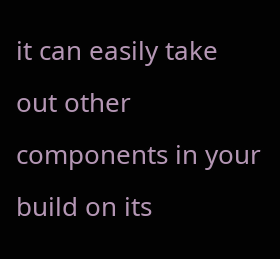it can easily take out other components in your build on its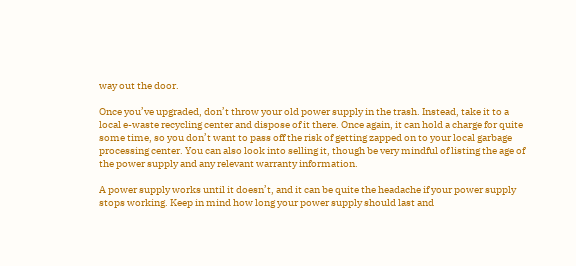way out the door.

Once you’ve upgraded, don’t throw your old power supply in the trash. Instead, take it to a local e-waste recycling center and dispose of it there. Once again, it can hold a charge for quite some time, so you don’t want to pass off the risk of getting zapped on to your local garbage processing center. You can also look into selling it, though be very mindful of listing the age of the power supply and any relevant warranty information.

A power supply works until it doesn’t, and it can be quite the headache if your power supply stops working. Keep in mind how long your power supply should last and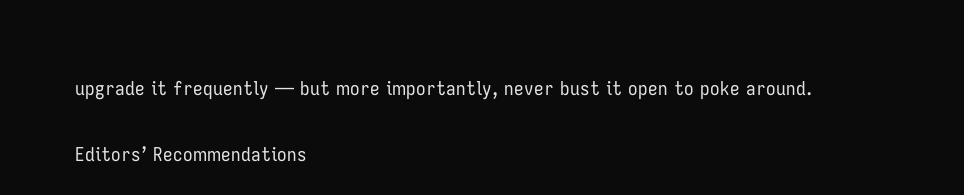upgrade it frequently — but more importantly, never bust it open to poke around.

Editors’ Recommendations